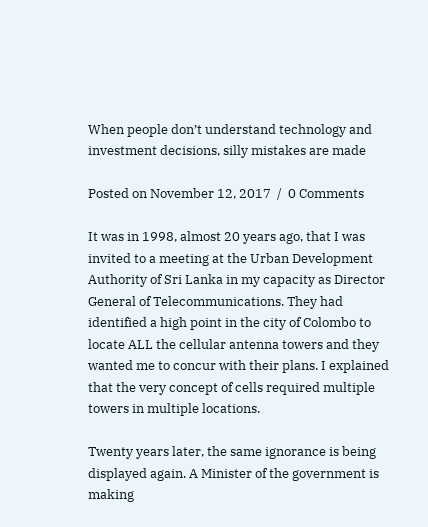When people don’t understand technology and investment decisions, silly mistakes are made

Posted on November 12, 2017  /  0 Comments

It was in 1998, almost 20 years ago, that I was invited to a meeting at the Urban Development Authority of Sri Lanka in my capacity as Director General of Telecommunications. They had identified a high point in the city of Colombo to locate ALL the cellular antenna towers and they wanted me to concur with their plans. I explained that the very concept of cells required multiple towers in multiple locations.

Twenty years later, the same ignorance is being displayed again. A Minister of the government is making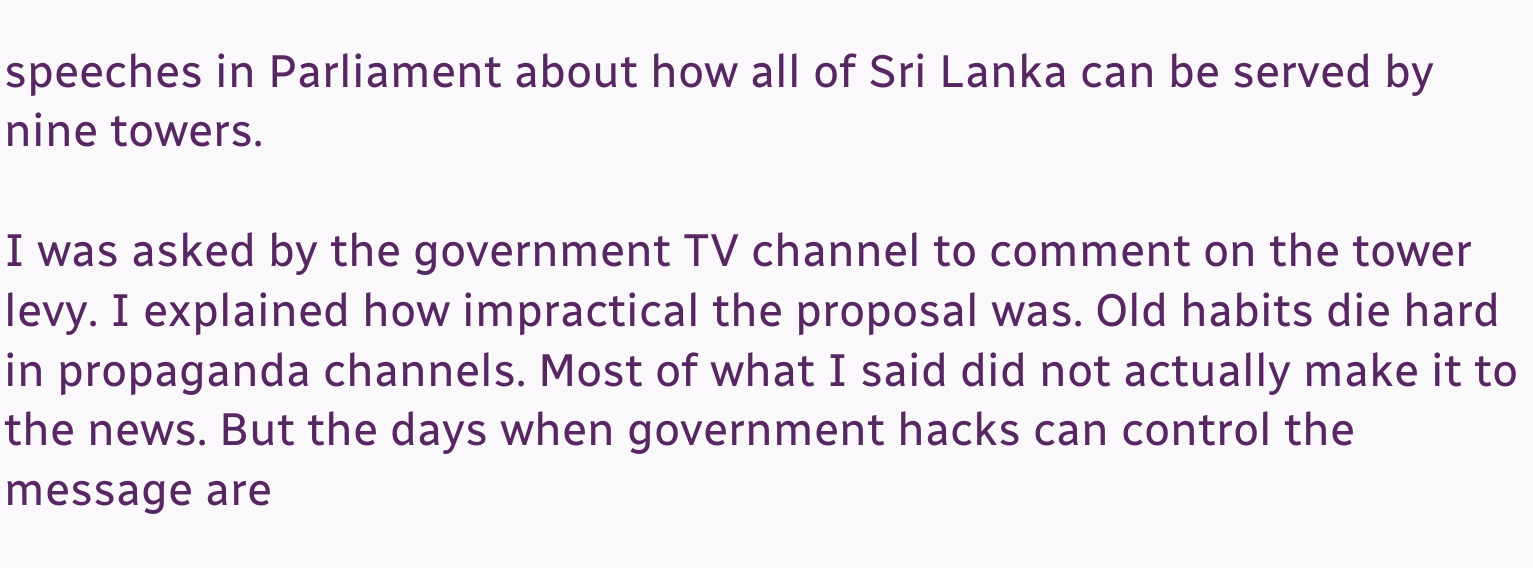speeches in Parliament about how all of Sri Lanka can be served by nine towers.

I was asked by the government TV channel to comment on the tower levy. I explained how impractical the proposal was. Old habits die hard in propaganda channels. Most of what I said did not actually make it to the news. But the days when government hacks can control the message are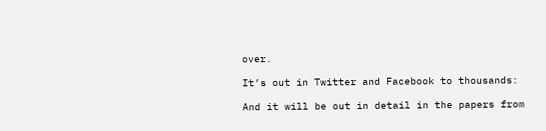over.

It’s out in Twitter and Facebook to thousands:

And it will be out in detail in the papers from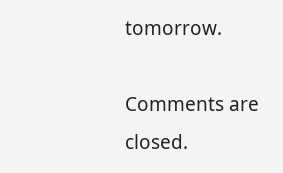tomorrow.

Comments are closed.